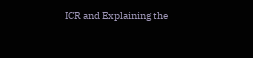ICR and Explaining the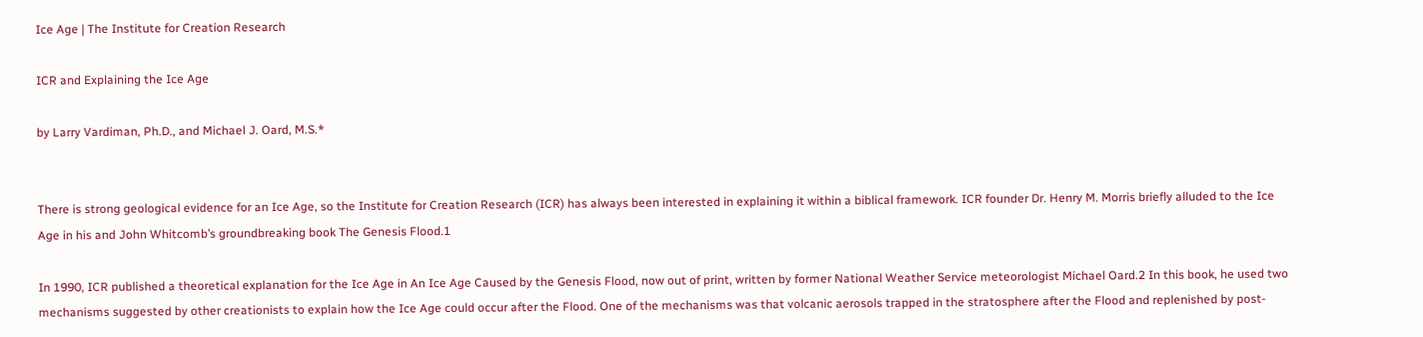Ice Age | The Institute for Creation Research

ICR and Explaining the Ice Age

by Larry Vardiman, Ph.D., and Michael J. Oard, M.S.*


There is strong geological evidence for an Ice Age, so the Institute for Creation Research (ICR) has always been interested in explaining it within a biblical framework. ICR founder Dr. Henry M. Morris briefly alluded to the Ice Age in his and John Whitcomb’s groundbreaking book The Genesis Flood.1

In 1990, ICR published a theoretical explanation for the Ice Age in An Ice Age Caused by the Genesis Flood, now out of print, written by former National Weather Service meteorologist Michael Oard.2 In this book, he used two mechanisms suggested by other creationists to explain how the Ice Age could occur after the Flood. One of the mechanisms was that volcanic aerosols trapped in the stratosphere after the Flood and replenished by post-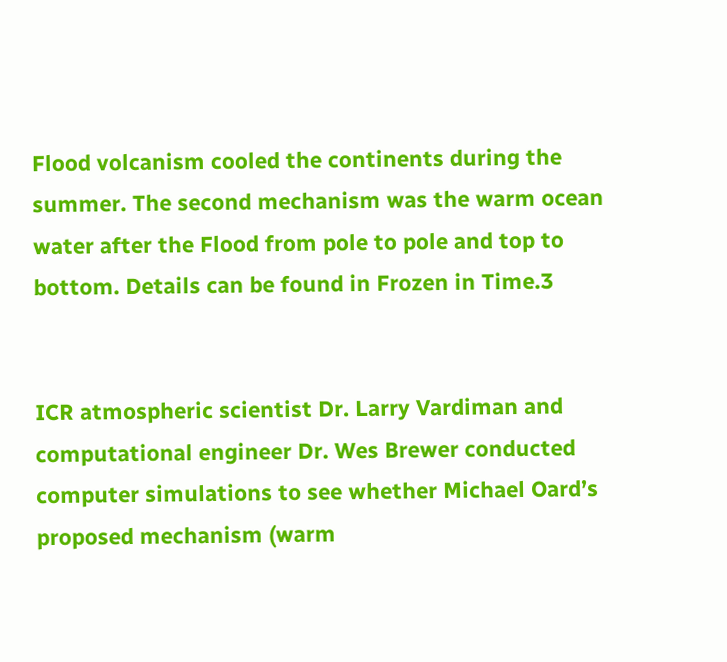Flood volcanism cooled the continents during the summer. The second mechanism was the warm ocean water after the Flood from pole to pole and top to bottom. Details can be found in Frozen in Time.3


ICR atmospheric scientist Dr. Larry Vardiman and computational engineer Dr. Wes Brewer conducted computer simulations to see whether Michael Oard’s proposed mechanism (warm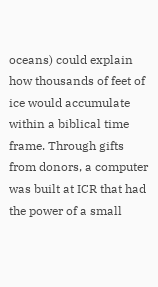oceans) could explain how thousands of feet of ice would accumulate within a biblical time frame. Through gifts from donors, a computer was built at ICR that had the power of a small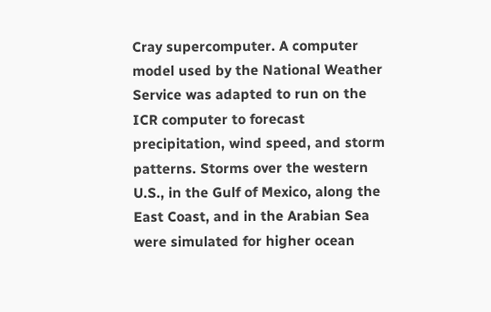Cray supercomputer. A computer model used by the National Weather Service was adapted to run on the ICR computer to forecast precipitation, wind speed, and storm patterns. Storms over the western U.S., in the Gulf of Mexico, along the East Coast, and in the Arabian Sea were simulated for higher ocean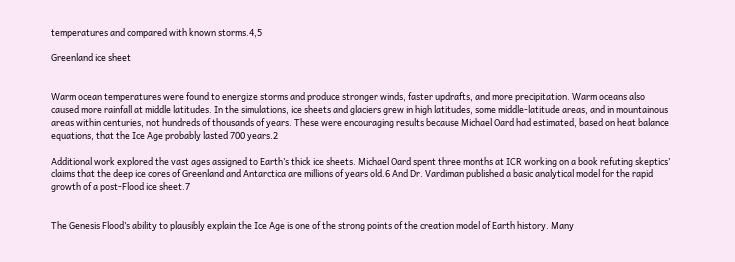temperatures and compared with known storms.4,5

Greenland ice sheet


Warm ocean temperatures were found to energize storms and produce stronger winds, faster updrafts, and more precipitation. Warm oceans also caused more rainfall at middle latitudes. In the simulations, ice sheets and glaciers grew in high latitudes, some middle-latitude areas, and in mountainous areas within centuries, not hundreds of thousands of years. These were encouraging results because Michael Oard had estimated, based on heat balance equations, that the Ice Age probably lasted 700 years.2

Additional work explored the vast ages assigned to Earth’s thick ice sheets. Michael Oard spent three months at ICR working on a book refuting skeptics’ claims that the deep ice cores of Greenland and Antarctica are millions of years old.6 And Dr. Vardiman published a basic analytical model for the rapid growth of a post-Flood ice sheet.7


The Genesis Flood’s ability to plausibly explain the Ice Age is one of the strong points of the creation model of Earth history. Many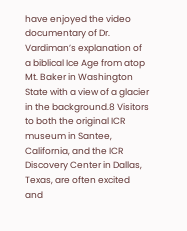have enjoyed the video documentary of Dr. Vardiman’s explanation of a biblical Ice Age from atop Mt. Baker in Washington State with a view of a glacier in the background.8 Visitors to both the original ICR museum in Santee, California, and the ICR Discovery Center in Dallas, Texas, are often excited and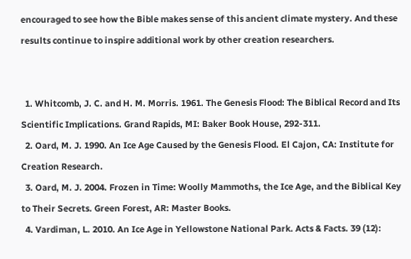encouraged to see how the Bible makes sense of this ancient climate mystery. And these results continue to inspire additional work by other creation researchers.


  1. Whitcomb, J. C. and H. M. Morris. 1961. The Genesis Flood: The Biblical Record and Its Scientific Implications. Grand Rapids, MI: Baker Book House, 292-311.
  2. Oard, M. J. 1990. An Ice Age Caused by the Genesis Flood. El Cajon, CA: Institute for Creation Research.
  3. Oard, M. J. 2004. Frozen in Time: Woolly Mammoths, the Ice Age, and the Biblical Key to Their Secrets. Green Forest, AR: Master Books.
  4. Vardiman, L. 2010. An Ice Age in Yellowstone National Park. Acts & Facts. 39 (12):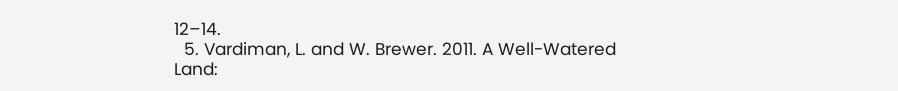12–14.
  5. Vardiman, L. and W. Brewer. 2011. A Well-Watered Land: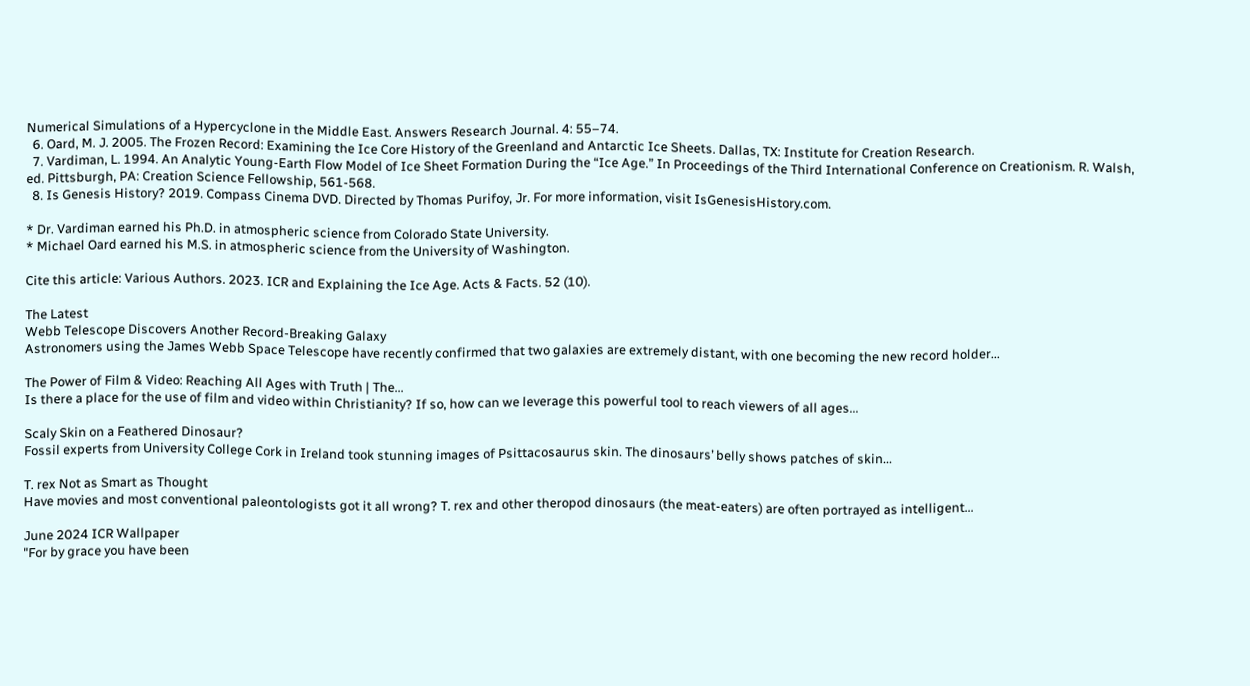Numerical Simulations of a Hypercyclone in the Middle East. Answers Research Journal. 4: 55–74.
  6. Oard, M. J. 2005. The Frozen Record: Examining the Ice Core History of the Greenland and Antarctic Ice Sheets. Dallas, TX: Institute for Creation Research.
  7. Vardiman, L. 1994. An Analytic Young-Earth Flow Model of Ice Sheet Formation During the “Ice Age.” In Proceedings of the Third International Conference on Creationism. R. Walsh, ed. Pittsburgh, PA: Creation Science Fellowship, 561-568.
  8. Is Genesis History? 2019. Compass Cinema DVD. Directed by Thomas Purifoy, Jr. For more information, visit IsGenesisHistory.com.

* Dr. Vardiman earned his Ph.D. in atmospheric science from Colorado State University.
* Michael Oard earned his M.S. in atmospheric science from the University of Washington.

Cite this article: Various Authors. 2023. ICR and Explaining the Ice Age. Acts & Facts. 52 (10).

The Latest
Webb Telescope Discovers Another Record-Breaking Galaxy
Astronomers using the James Webb Space Telescope have recently confirmed that two galaxies are extremely distant, with one becoming the new record holder...

The Power of Film & Video: Reaching All Ages with Truth | The...
Is there a place for the use of film and video within Christianity? If so, how can we leverage this powerful tool to reach viewers of all ages...

Scaly Skin on a Feathered Dinosaur?
Fossil experts from University College Cork in Ireland took stunning images of Psittacosaurus skin. The dinosaurs’ belly shows patches of skin...

T. rex Not as Smart as Thought
Have movies and most conventional paleontologists got it all wrong? T. rex and other theropod dinosaurs (the meat-eaters) are often portrayed as intelligent...

June 2024 ICR Wallpaper
"For by grace you have been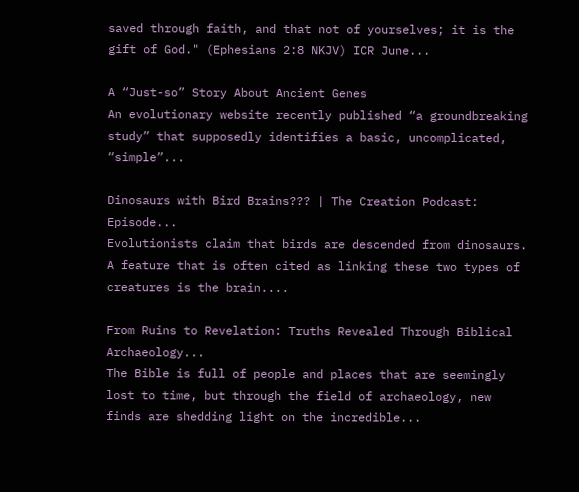saved through faith, and that not of yourselves; it is the gift of God." (Ephesians 2:8 NKJV) ICR June...

A “Just-so” Story About Ancient Genes
An evolutionary website recently published “a groundbreaking study” that supposedly identifies a basic, uncomplicated, “simple”...

Dinosaurs with Bird Brains??? | The Creation Podcast: Episode...
Evolutionists claim that birds are descended from dinosaurs. A feature that is often cited as linking these two types of creatures is the brain....

From Ruins to Revelation: Truths Revealed Through Biblical Archaeology...
The Bible is full of people and places that are seemingly lost to time, but through the field of archaeology, new finds are shedding light on the incredible...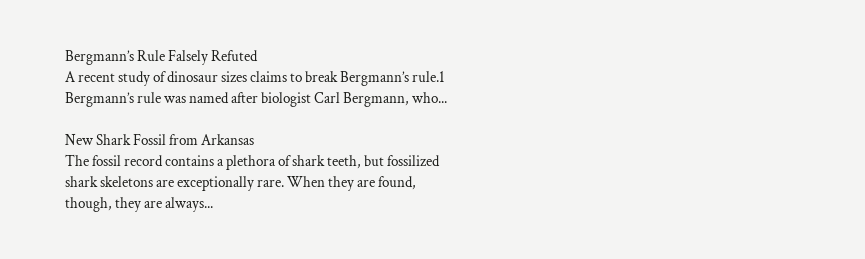Bergmann’s Rule Falsely Refuted
A recent study of dinosaur sizes claims to break Bergmann’s rule.1 Bergmann’s rule was named after biologist Carl Bergmann, who...

New Shark Fossil from Arkansas
The fossil record contains a plethora of shark teeth, but fossilized shark skeletons are exceptionally rare. When they are found, though, they are always...